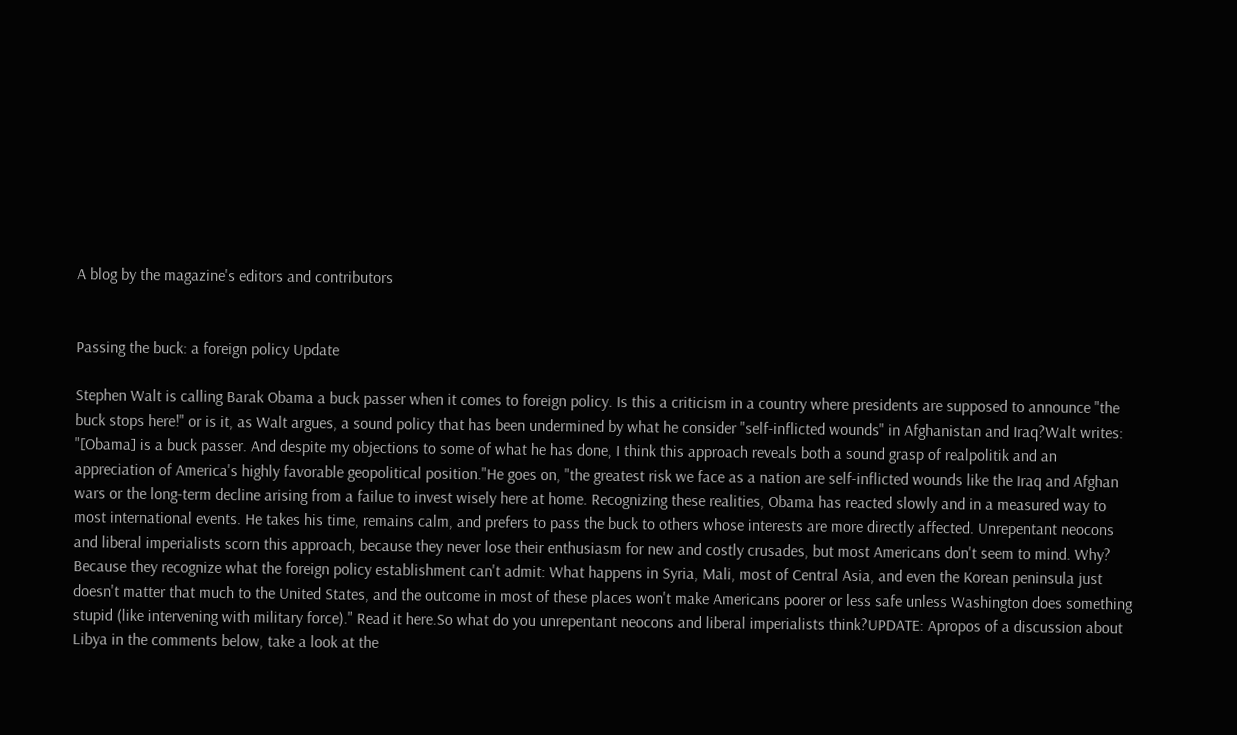A blog by the magazine's editors and contributors


Passing the buck: a foreign policy Update

Stephen Walt is calling Barak Obama a buck passer when it comes to foreign policy. Is this a criticism in a country where presidents are supposed to announce "the buck stops here!" or is it, as Walt argues, a sound policy that has been undermined by what he consider "self-inflicted wounds" in Afghanistan and Iraq?Walt writes: "[Obama] is a buck passer. And despite my objections to some of what he has done, I think this approach reveals both a sound grasp of realpolitik and an appreciation of America's highly favorable geopolitical position."He goes on, "the greatest risk we face as a nation are self-inflicted wounds like the Iraq and Afghan wars or the long-term decline arising from a failue to invest wisely here at home. Recognizing these realities, Obama has reacted slowly and in a measured way to most international events. He takes his time, remains calm, and prefers to pass the buck to others whose interests are more directly affected. Unrepentant neocons and liberal imperialists scorn this approach, because they never lose their enthusiasm for new and costly crusades, but most Americans don't seem to mind. Why? Because they recognize what the foreign policy establishment can't admit: What happens in Syria, Mali, most of Central Asia, and even the Korean peninsula just doesn't matter that much to the United States, and the outcome in most of these places won't make Americans poorer or less safe unless Washington does something stupid (like intervening with military force)." Read it here.So what do you unrepentant neocons and liberal imperialists think?UPDATE: Apropos of a discussion about Libya in the comments below, take a look at the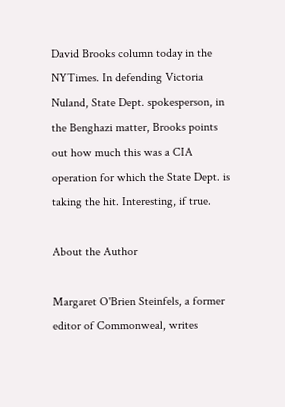David Brooks column today in the NYTimes. In defending Victoria Nuland, State Dept. spokesperson, in the Benghazi matter, Brooks points out how much this was a CIA operation for which the State Dept. is taking the hit. Interesting, if true.

About the Author

Margaret O'Brien Steinfels, a former editor of Commonweal, writes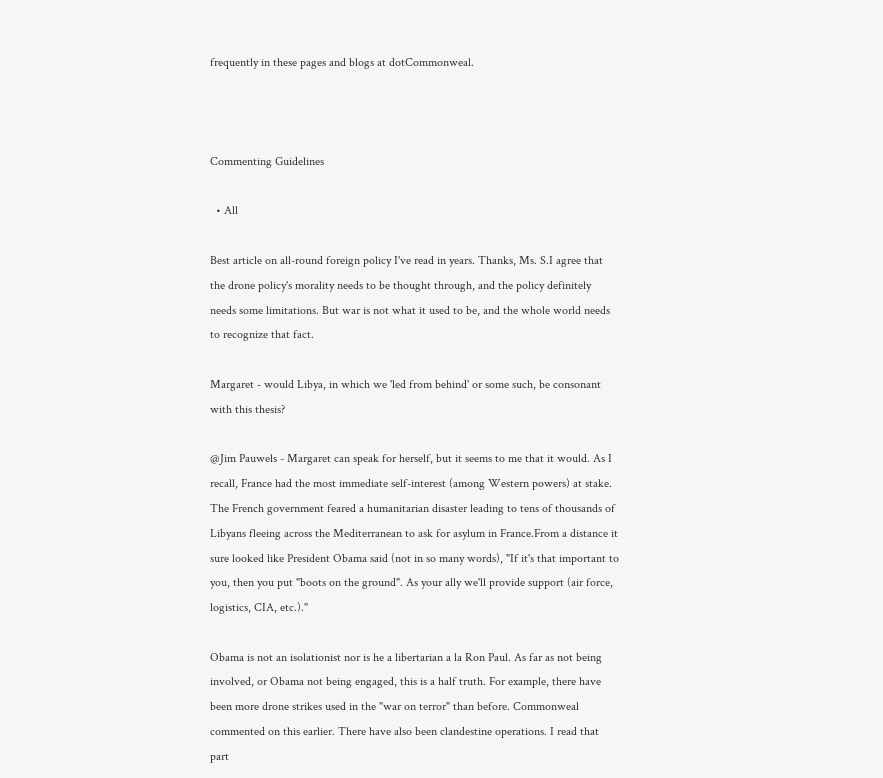frequently in these pages and blogs at dotCommonweal.



Commenting Guidelines

  • All

Best article on all-round foreign policy I've read in years. Thanks, Ms. S.I agree that the drone policy's morality needs to be thought through, and the policy definitely needs some limitations. But war is not what it used to be, and the whole world needs to recognize that fact.

Margaret - would Libya, in which we 'led from behind' or some such, be consonant with this thesis?

@Jim Pauwels - Margaret can speak for herself, but it seems to me that it would. As I recall, France had the most immediate self-interest (among Western powers) at stake. The French government feared a humanitarian disaster leading to tens of thousands of Libyans fleeing across the Mediterranean to ask for asylum in France.From a distance it sure looked like President Obama said (not in so many words), "If it's that important to you, then you put "boots on the ground". As your ally we'll provide support (air force, logistics, CIA, etc.)."

Obama is not an isolationist nor is he a libertarian a la Ron Paul. As far as not being involved, or Obama not being engaged, this is a half truth. For example, there have been more drone strikes used in the "war on terror" than before. Commonweal commented on this earlier. There have also been clandestine operations. I read that part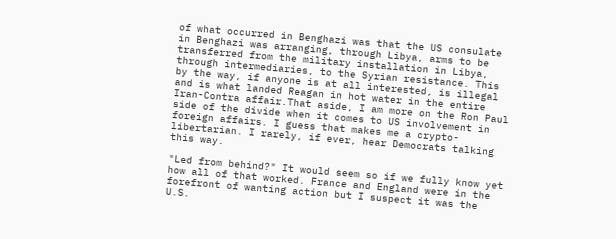of what occurred in Benghazi was that the US consulate in Benghazi was arranging, through Libya, arms to be transferred from the military installation in Libya, through intermediaries, to the Syrian resistance. This by the way, if anyone is at all interested, is illegal and is what landed Reagan in hot water in the entire Iran-Contra affair.That aside, I am more on the Ron Paul side of the divide when it comes to US involvement in foreign affairs. I guess that makes me a crypto-libertarian. I rarely, if ever, hear Democrats talking this way.

"Led from behind?" It would seem so if we fully know yet how all of that worked. France and England were in the forefront of wanting action but I suspect it was the U.S.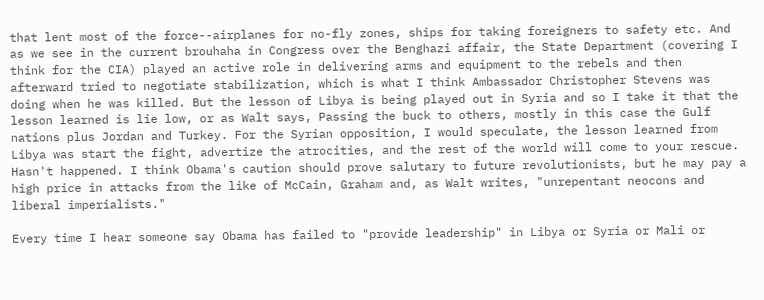that lent most of the force--airplanes for no-fly zones, ships for taking foreigners to safety etc. And as we see in the current brouhaha in Congress over the Benghazi affair, the State Department (covering I think for the CIA) played an active role in delivering arms and equipment to the rebels and then afterward tried to negotiate stabilization, which is what I think Ambassador Christopher Stevens was doing when he was killed. But the lesson of Libya is being played out in Syria and so I take it that the lesson learned is lie low, or as Walt says, Passing the buck to others, mostly in this case the Gulf nations plus Jordan and Turkey. For the Syrian opposition, I would speculate, the lesson learned from Libya was start the fight, advertize the atrocities, and the rest of the world will come to your rescue. Hasn't happened. I think Obama's caution should prove salutary to future revolutionists, but he may pay a high price in attacks from the like of McCain, Graham and, as Walt writes, "unrepentant neocons and liberal imperialists."

Every time I hear someone say Obama has failed to "provide leadership" in Libya or Syria or Mali or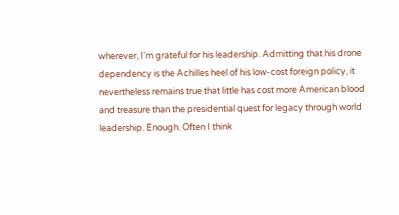wherever, I'm grateful for his leadership. Admitting that his drone dependency is the Achilles heel of his low-cost foreign policy, it nevertheless remains true that little has cost more American blood and treasure than the presidential quest for legacy through world leadership. Enough. Often I think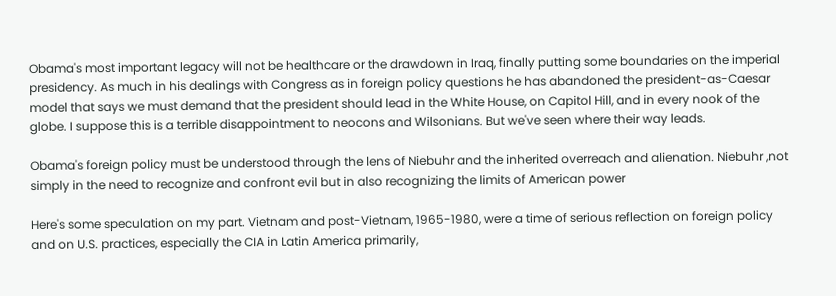Obama's most important legacy will not be healthcare or the drawdown in Iraq, finally putting some boundaries on the imperial presidency. As much in his dealings with Congress as in foreign policy questions he has abandoned the president-as-Caesar model that says we must demand that the president should lead in the White House, on Capitol Hill, and in every nook of the globe. I suppose this is a terrible disappointment to neocons and Wilsonians. But we've seen where their way leads.

Obama's foreign policy must be understood through the lens of Niebuhr and the inherited overreach and alienation. Niebuhr ,not simply in the need to recognize and confront evil but in also recognizing the limits of American power

Here's some speculation on my part. Vietnam and post-Vietnam, 1965-1980, were a time of serious reflection on foreign policy and on U.S. practices, especially the CIA in Latin America primarily,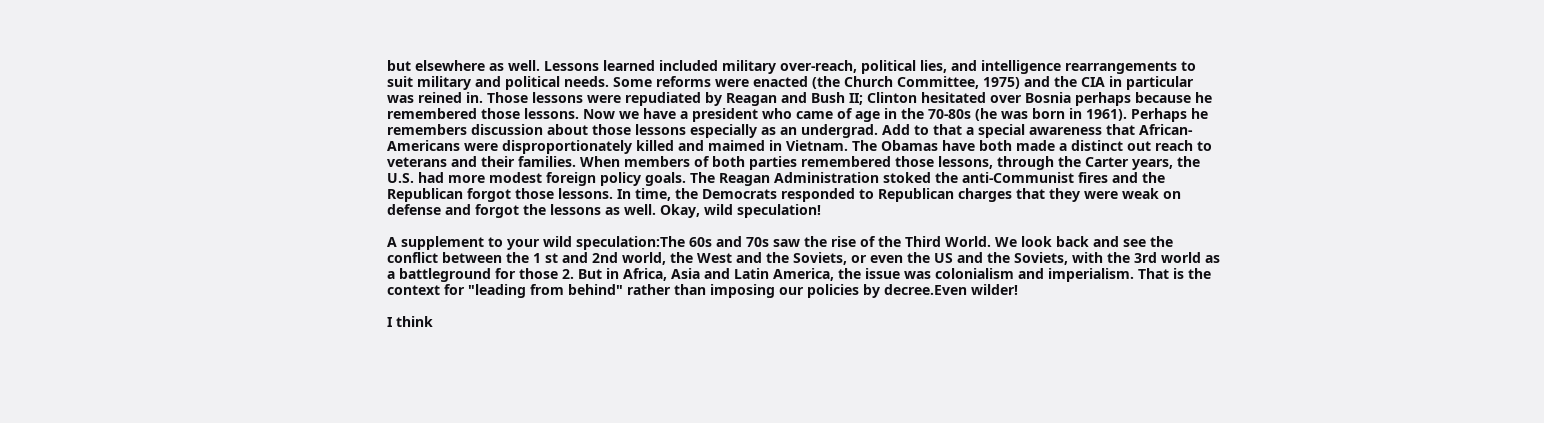but elsewhere as well. Lessons learned included military over-reach, political lies, and intelligence rearrangements to suit military and political needs. Some reforms were enacted (the Church Committee, 1975) and the CIA in particular was reined in. Those lessons were repudiated by Reagan and Bush II; Clinton hesitated over Bosnia perhaps because he remembered those lessons. Now we have a president who came of age in the 70-80s (he was born in 1961). Perhaps he remembers discussion about those lessons especially as an undergrad. Add to that a special awareness that African-Americans were disproportionately killed and maimed in Vietnam. The Obamas have both made a distinct out reach to veterans and their families. When members of both parties remembered those lessons, through the Carter years, the U.S. had more modest foreign policy goals. The Reagan Administration stoked the anti-Communist fires and the Republican forgot those lessons. In time, the Democrats responded to Republican charges that they were weak on defense and forgot the lessons as well. Okay, wild speculation!

A supplement to your wild speculation:The 60s and 70s saw the rise of the Third World. We look back and see the conflict between the 1 st and 2nd world, the West and the Soviets, or even the US and the Soviets, with the 3rd world as a battleground for those 2. But in Africa, Asia and Latin America, the issue was colonialism and imperialism. That is the context for "leading from behind" rather than imposing our policies by decree.Even wilder!

I think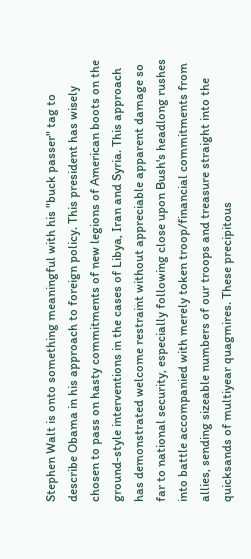Stephen Walt is onto something meaningful with his "buck passer" tag to describe Obama in his approach to foreign policy. This president has wisely chosen to pass on hasty commitments of new legions of American boots on the ground-style interventions in the cases of Libya, Iran and Syria. This approach has demonstrated welcome restraint without appreciable apparent damage so far to national security, especially following close upon Bush's headlong rushes into battle accompanied with merely token troop/financial commitments from allies, sending sizeable numbers of our troops and treasure straight into the quicksands of multiyear quagmires. These precipitous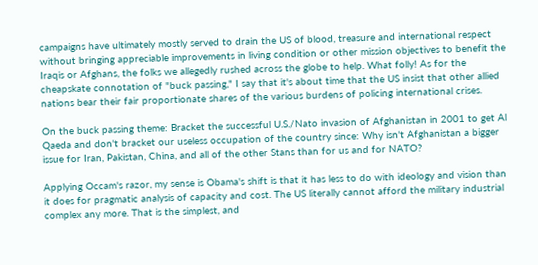campaigns have ultimately mostly served to drain the US of blood, treasure and international respect without bringing appreciable improvements in living condition or other mission objectives to benefit the Iraqis or Afghans, the folks we allegedly rushed across the globe to help. What folly! As for the cheapskate connotation of "buck passing," I say that it's about time that the US insist that other allied nations bear their fair proportionate shares of the various burdens of policing international crises.

On the buck passing theme: Bracket the successful U.S./Nato invasion of Afghanistan in 2001 to get Al Qaeda and don't bracket our useless occupation of the country since: Why isn't Afghanistan a bigger issue for Iran, Pakistan, China, and all of the other Stans than for us and for NATO?

Applying Occam's razor, my sense is Obama's shift is that it has less to do with ideology and vision than it does for pragmatic analysis of capacity and cost. The US literally cannot afford the military industrial complex any more. That is the simplest, and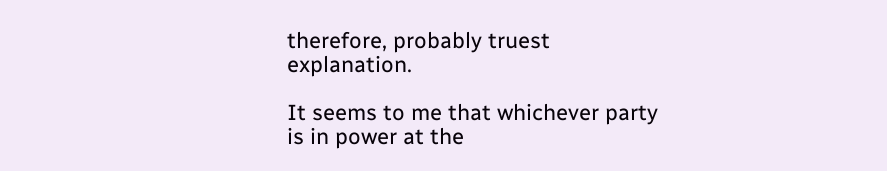therefore, probably truest explanation.

It seems to me that whichever party is in power at the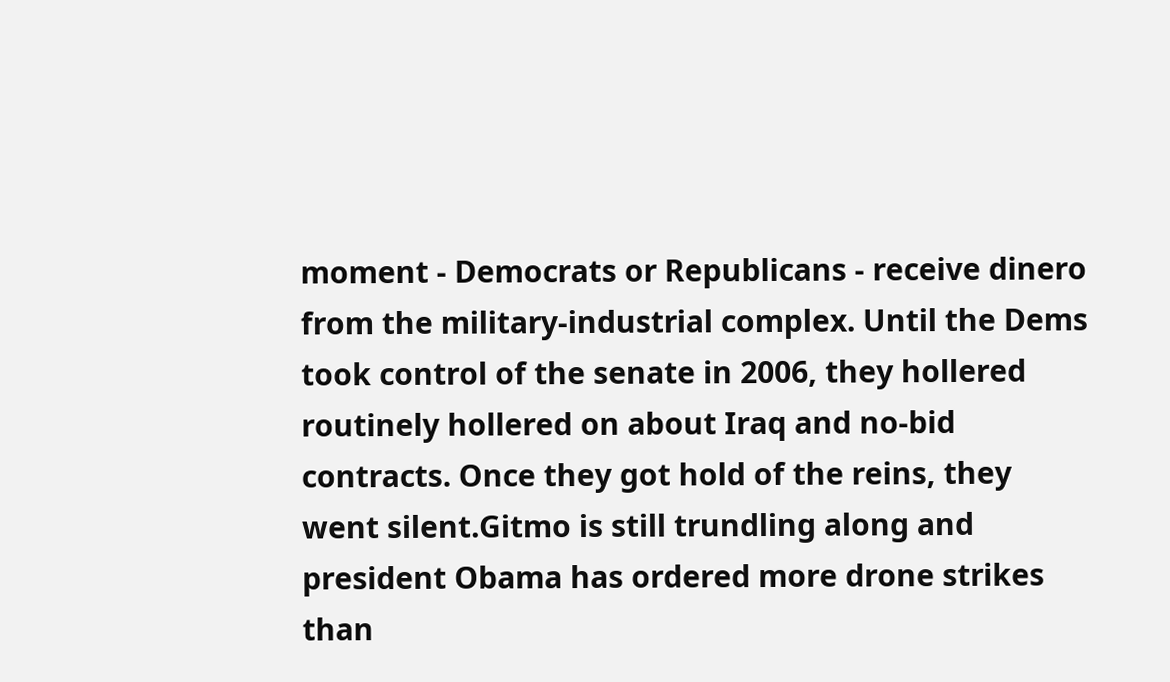moment - Democrats or Republicans - receive dinero from the military-industrial complex. Until the Dems took control of the senate in 2006, they hollered routinely hollered on about Iraq and no-bid contracts. Once they got hold of the reins, they went silent.Gitmo is still trundling along and president Obama has ordered more drone strikes than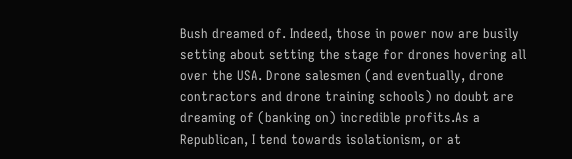Bush dreamed of. Indeed, those in power now are busily setting about setting the stage for drones hovering all over the USA. Drone salesmen (and eventually, drone contractors and drone training schools) no doubt are dreaming of (banking on) incredible profits.As a Republican, I tend towards isolationism, or at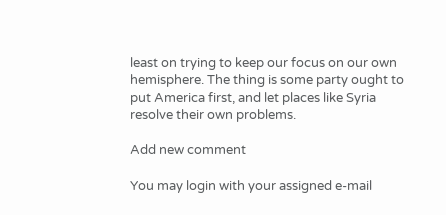least on trying to keep our focus on our own hemisphere. The thing is some party ought to put America first, and let places like Syria resolve their own problems.

Add new comment

You may login with your assigned e-mail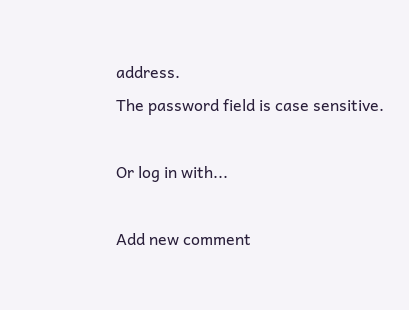address.
The password field is case sensitive.

Or log in with...

Add new comment